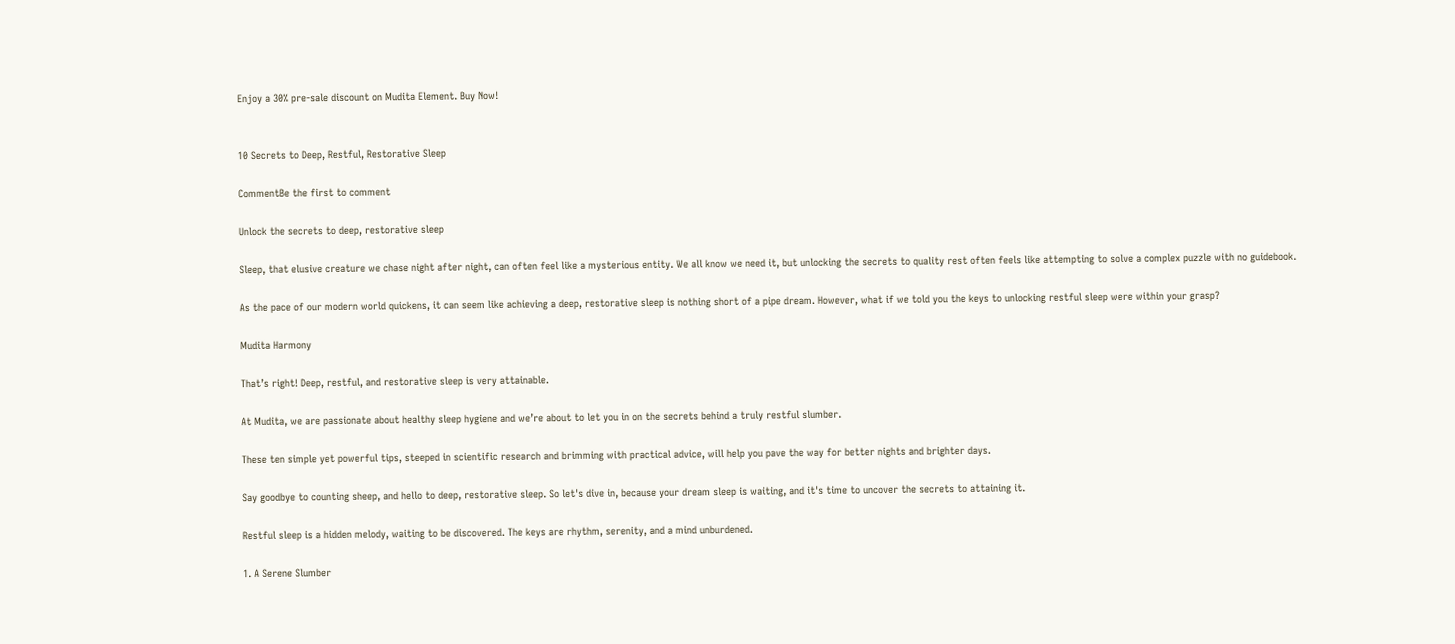Enjoy a 30% pre-sale discount on Mudita Element. Buy Now!


10 Secrets to Deep, Restful, Restorative Sleep

CommentBe the first to comment

Unlock the secrets to deep, restorative sleep

Sleep, that elusive creature we chase night after night, can often feel like a mysterious entity. We all know we need it, but unlocking the secrets to quality rest often feels like attempting to solve a complex puzzle with no guidebook.

As the pace of our modern world quickens, it can seem like achieving a deep, restorative sleep is nothing short of a pipe dream. However, what if we told you the keys to unlocking restful sleep were within your grasp?

Mudita Harmony

That’s right! Deep, restful, and restorative sleep is very attainable.

At Mudita, we are passionate about healthy sleep hygiene and we’re about to let you in on the secrets behind a truly restful slumber.

These ten simple yet powerful tips, steeped in scientific research and brimming with practical advice, will help you pave the way for better nights and brighter days.

Say goodbye to counting sheep, and hello to deep, restorative sleep. So let's dive in, because your dream sleep is waiting, and it's time to uncover the secrets to attaining it.

Restful sleep is a hidden melody, waiting to be discovered. The keys are rhythm, serenity, and a mind unburdened.

1. A Serene Slumber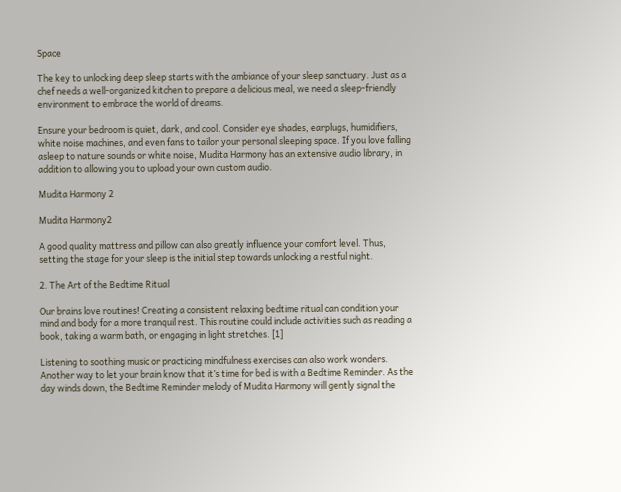Space

The key to unlocking deep sleep starts with the ambiance of your sleep sanctuary. Just as a chef needs a well-organized kitchen to prepare a delicious meal, we need a sleep-friendly environment to embrace the world of dreams.

Ensure your bedroom is quiet, dark, and cool. Consider eye shades, earplugs, humidifiers, white noise machines, and even fans to tailor your personal sleeping space. If you love falling asleep to nature sounds or white noise, Mudita Harmony has an extensive audio library, in addition to allowing you to upload your own custom audio.

Mudita Harmony 2

Mudita Harmony2

A good quality mattress and pillow can also greatly influence your comfort level. Thus, setting the stage for your sleep is the initial step towards unlocking a restful night.

2. The Art of the Bedtime Ritual

Our brains love routines! Creating a consistent relaxing bedtime ritual can condition your mind and body for a more tranquil rest. This routine could include activities such as reading a book, taking a warm bath, or engaging in light stretches. [1]

Listening to soothing music or practicing mindfulness exercises can also work wonders. Another way to let your brain know that it’s time for bed is with a Bedtime Reminder. As the day winds down, the Bedtime Reminder melody of Mudita Harmony will gently signal the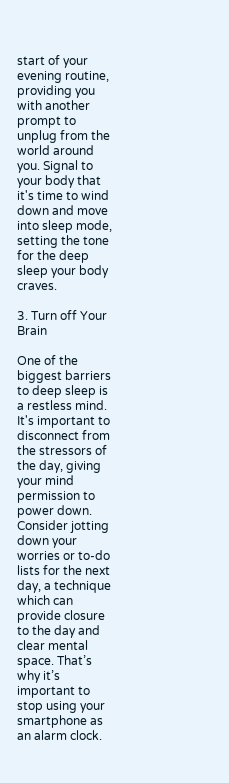start of your evening routine, providing you with another prompt to unplug from the world around you. Signal to your body that it's time to wind down and move into sleep mode, setting the tone for the deep sleep your body craves.

3. Turn off Your Brain

One of the biggest barriers to deep sleep is a restless mind. It's important to disconnect from the stressors of the day, giving your mind permission to power down. Consider jotting down your worries or to-do lists for the next day, a technique which can provide closure to the day and clear mental space. That’s why it’s important to stop using your smartphone as an alarm clock.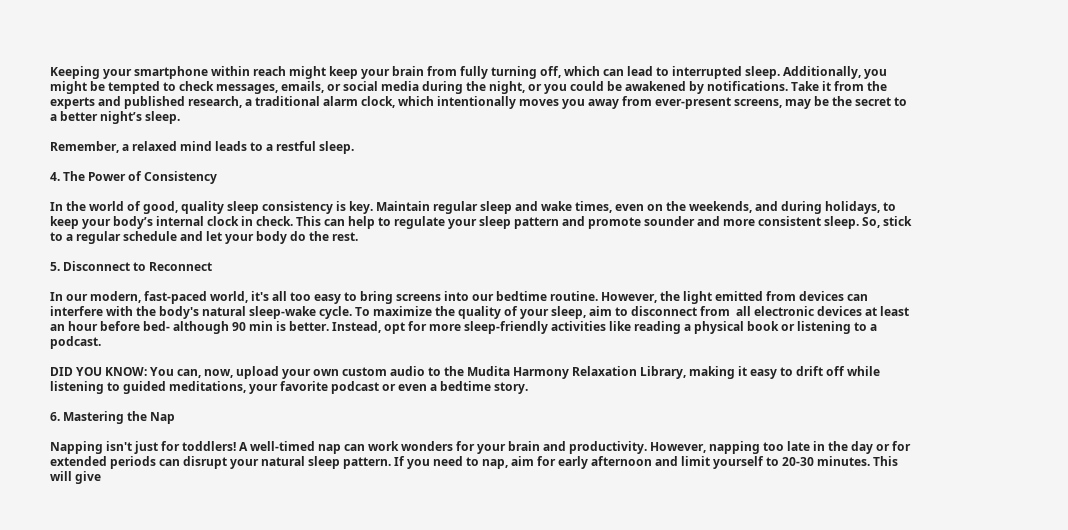Keeping your smartphone within reach might keep your brain from fully turning off, which can lead to interrupted sleep. Additionally, you might be tempted to check messages, emails, or social media during the night, or you could be awakened by notifications. Take it from the experts and published research, a traditional alarm clock, which intentionally moves you away from ever-present screens, may be the secret to a better night’s sleep.

Remember, a relaxed mind leads to a restful sleep.

4. The Power of Consistency

In the world of good, quality sleep consistency is key. Maintain regular sleep and wake times, even on the weekends, and during holidays, to keep your body’s internal clock in check. This can help to regulate your sleep pattern and promote sounder and more consistent sleep. So, stick to a regular schedule and let your body do the rest.

5. Disconnect to Reconnect

In our modern, fast-paced world, it's all too easy to bring screens into our bedtime routine. However, the light emitted from devices can interfere with the body's natural sleep-wake cycle. To maximize the quality of your sleep, aim to disconnect from  all electronic devices at least an hour before bed- although 90 min is better. Instead, opt for more sleep-friendly activities like reading a physical book or listening to a podcast.

DID YOU KNOW: You can, now, upload your own custom audio to the Mudita Harmony Relaxation Library, making it easy to drift off while listening to guided meditations, your favorite podcast or even a bedtime story.

6. Mastering the Nap

Napping isn't just for toddlers! A well-timed nap can work wonders for your brain and productivity. However, napping too late in the day or for extended periods can disrupt your natural sleep pattern. If you need to nap, aim for early afternoon and limit yourself to 20-30 minutes. This will give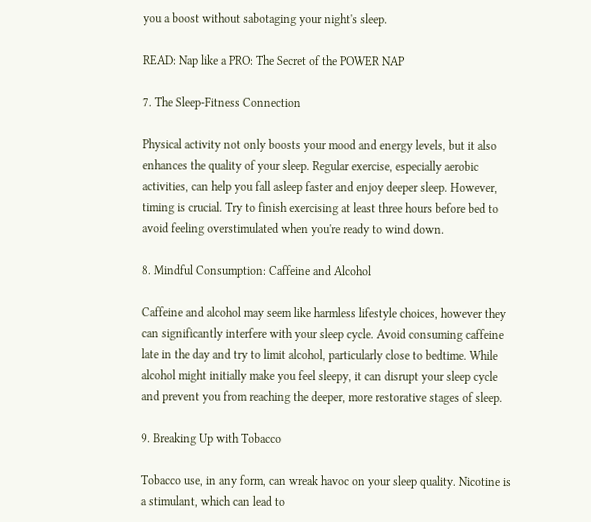you a boost without sabotaging your night's sleep.

READ: Nap like a PRO: The Secret of the POWER NAP

7. The Sleep-Fitness Connection

Physical activity not only boosts your mood and energy levels, but it also enhances the quality of your sleep. Regular exercise, especially aerobic activities, can help you fall asleep faster and enjoy deeper sleep. However, timing is crucial. Try to finish exercising at least three hours before bed to avoid feeling overstimulated when you're ready to wind down.

8. Mindful Consumption: Caffeine and Alcohol

Caffeine and alcohol may seem like harmless lifestyle choices, however they can significantly interfere with your sleep cycle. Avoid consuming caffeine late in the day and try to limit alcohol, particularly close to bedtime. While alcohol might initially make you feel sleepy, it can disrupt your sleep cycle and prevent you from reaching the deeper, more restorative stages of sleep.

9. Breaking Up with Tobacco

Tobacco use, in any form, can wreak havoc on your sleep quality. Nicotine is a stimulant, which can lead to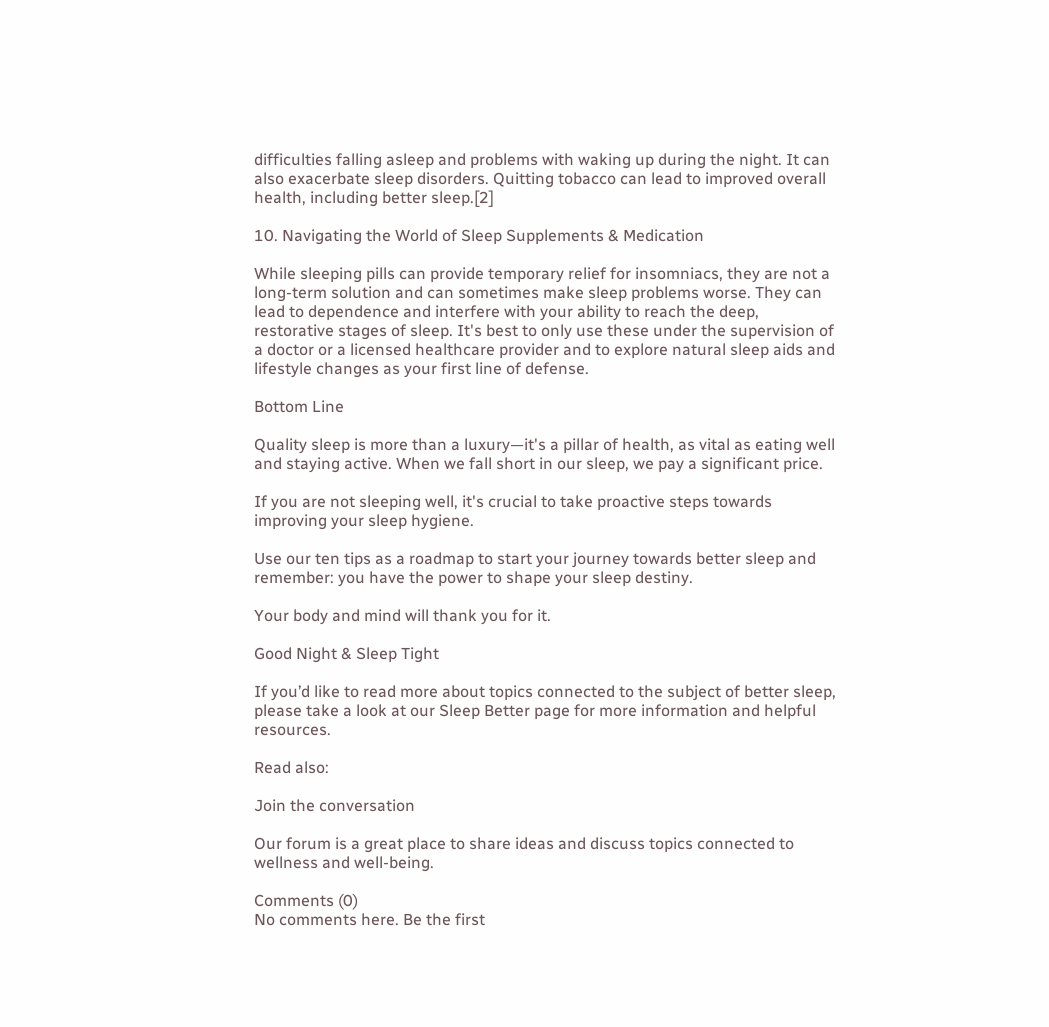difficulties falling asleep and problems with waking up during the night. It can also exacerbate sleep disorders. Quitting tobacco can lead to improved overall health, including better sleep.[2]

10. Navigating the World of Sleep Supplements & Medication

While sleeping pills can provide temporary relief for insomniacs, they are not a long-term solution and can sometimes make sleep problems worse. They can lead to dependence and interfere with your ability to reach the deep, restorative stages of sleep. It's best to only use these under the supervision of a doctor or a licensed healthcare provider and to explore natural sleep aids and lifestyle changes as your first line of defense.

Bottom Line

Quality sleep is more than a luxury—it's a pillar of health, as vital as eating well and staying active. When we fall short in our sleep, we pay a significant price.

If you are not sleeping well, it's crucial to take proactive steps towards improving your sleep hygiene.

Use our ten tips as a roadmap to start your journey towards better sleep and remember: you have the power to shape your sleep destiny.

Your body and mind will thank you for it.

Good Night & Sleep Tight

If you’d like to read more about topics connected to the subject of better sleep, please take a look at our Sleep Better page for more information and helpful resources.

Read also:

Join the conversation

Our forum is a great place to share ideas and discuss topics connected to wellness and well-being.

Comments (0)
No comments here. Be the first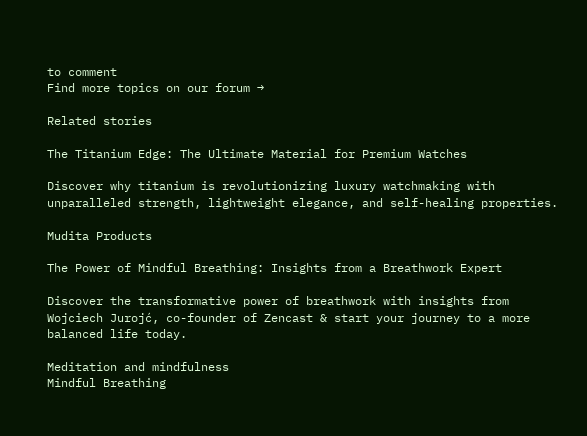to comment
Find more topics on our forum →

Related stories

The Titanium Edge: The Ultimate Material for Premium Watches

Discover why titanium is revolutionizing luxury watchmaking with unparalleled strength, lightweight elegance, and self-healing properties.

Mudita Products

The Power of Mindful Breathing: Insights from a Breathwork Expert

Discover the transformative power of breathwork with insights from Wojciech Jurojć, co-founder of Zencast & start your journey to a more balanced life today.

Meditation and mindfulness
Mindful Breathing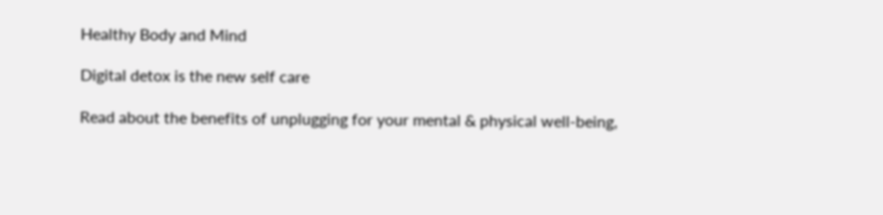Healthy Body and Mind

Digital detox is the new self care

Read about the benefits of unplugging for your mental & physical well-being,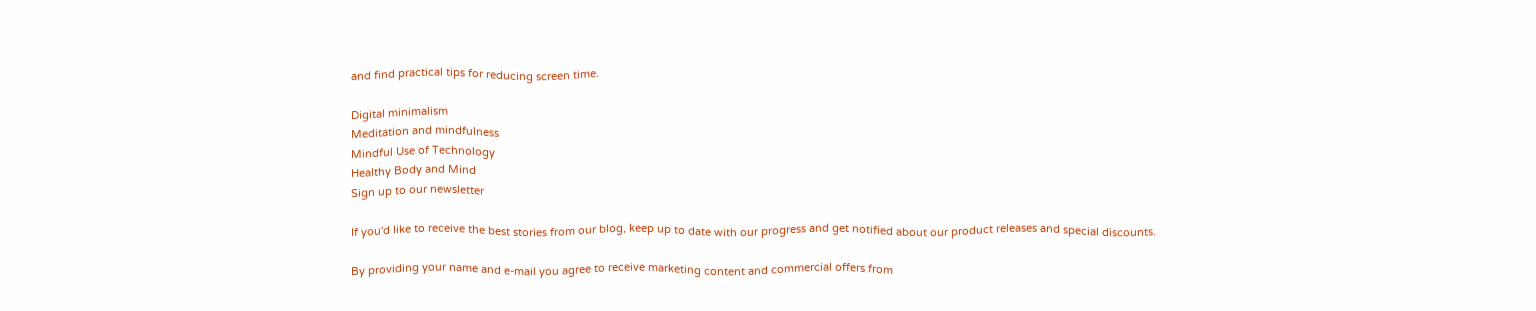and find practical tips for reducing screen time.

Digital minimalism
Meditation and mindfulness
Mindful Use of Technology
Healthy Body and Mind
Sign up to our newsletter

If you'd like to receive the best stories from our blog, keep up to date with our progress and get notified about our product releases and special discounts.

By providing your name and e-mail you agree to receive marketing content and commercial offers from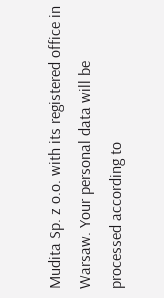Mudita Sp. z o.o. with its registered office in Warsaw. Your personal data will be processed according to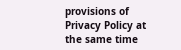provisions of Privacy Policy at the same time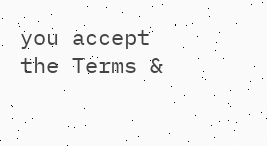you accept the Terms &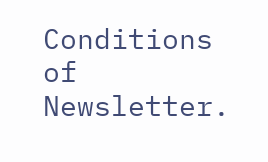Conditions of Newsletter.